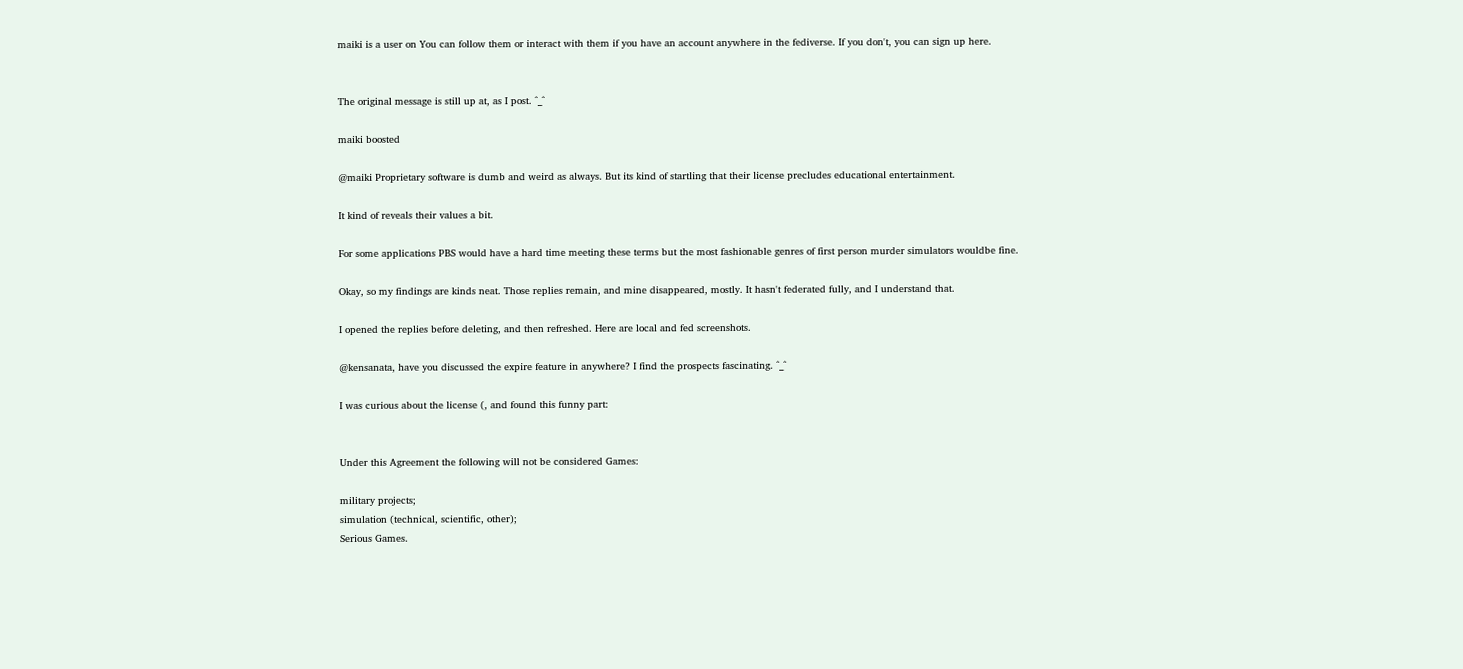maiki is a user on You can follow them or interact with them if you have an account anywhere in the fediverse. If you don't, you can sign up here.


The original message is still up at, as I post. ^_^

maiki boosted

@maiki Proprietary software is dumb and weird as always. But its kind of startling that their license precludes educational entertainment.

It kind of reveals their values a bit.

For some applications PBS would have a hard time meeting these terms but the most fashionable genres of first person murder simulators wouldbe fine.

Okay, so my findings are kinds neat. Those replies remain, and mine disappeared, mostly. It hasn't federated fully, and I understand that.

I opened the replies before deleting, and then refreshed. Here are local and fed screenshots.

@kensanata, have you discussed the expire feature in anywhere? I find the prospects fascinating. ^_^

I was curious about the license (, and found this funny part:


Under this Agreement the following will not be considered Games:

military projects;
simulation (technical, scientific, other);
Serious Games.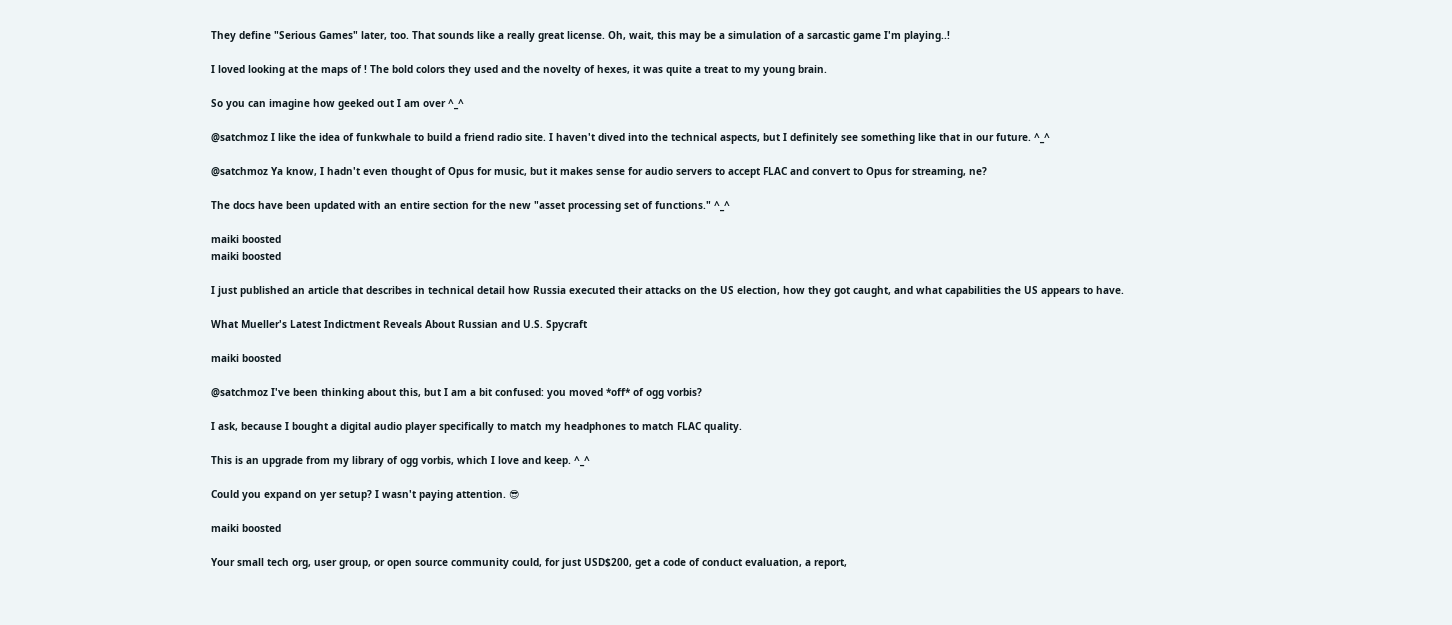They define "Serious Games" later, too. That sounds like a really great license. Oh, wait, this may be a simulation of a sarcastic game I'm playing..!

I loved looking at the maps of ! The bold colors they used and the novelty of hexes, it was quite a treat to my young brain.

So you can imagine how geeked out I am over ^_^

@satchmoz I like the idea of funkwhale to build a friend radio site. I haven't dived into the technical aspects, but I definitely see something like that in our future. ^_^

@satchmoz Ya know, I hadn't even thought of Opus for music, but it makes sense for audio servers to accept FLAC and convert to Opus for streaming, ne?

The docs have been updated with an entire section for the new "asset processing set of functions." ^_^

maiki boosted
maiki boosted

I just published an article that describes in technical detail how Russia executed their attacks on the US election, how they got caught, and what capabilities the US appears to have.

What Mueller's Latest Indictment Reveals About Russian and U.S. Spycraft

maiki boosted

@satchmoz I've been thinking about this, but I am a bit confused: you moved *off* of ogg vorbis?

I ask, because I bought a digital audio player specifically to match my headphones to match FLAC quality.

This is an upgrade from my library of ogg vorbis, which I love and keep. ^_^

Could you expand on yer setup? I wasn't paying attention. 😎

maiki boosted

Your small tech org, user group, or open source community could, for just USD$200, get a code of conduct evaluation, a report,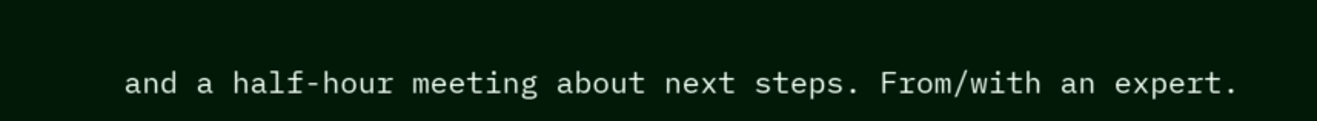and a half-hour meeting about next steps. From/with an expert.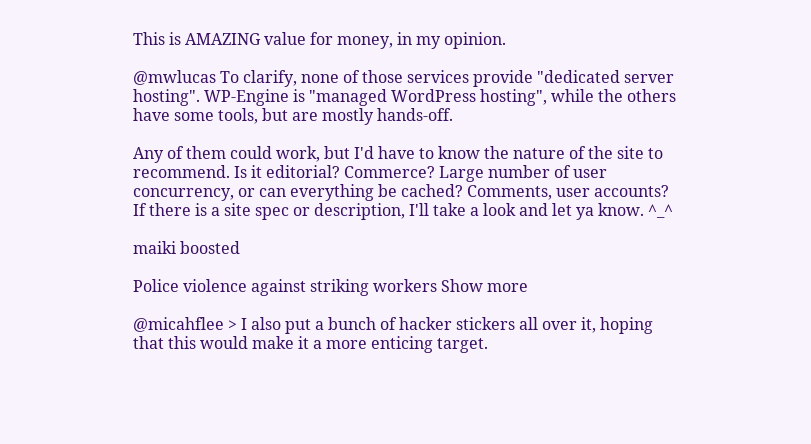This is AMAZING value for money, in my opinion.

@mwlucas To clarify, none of those services provide "dedicated server hosting". WP-Engine is "managed WordPress hosting", while the others have some tools, but are mostly hands-off.

Any of them could work, but I'd have to know the nature of the site to recommend. Is it editorial? Commerce? Large number of user concurrency, or can everything be cached? Comments, user accounts? If there is a site spec or description, I'll take a look and let ya know. ^_^

maiki boosted

Police violence against striking workers Show more

@micahflee > I also put a bunch of hacker stickers all over it, hoping that this would make it a more enticing target.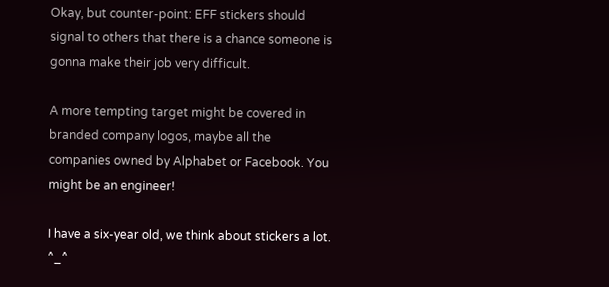Okay, but counter-point: EFF stickers should signal to others that there is a chance someone is gonna make their job very difficult.

A more tempting target might be covered in branded company logos, maybe all the companies owned by Alphabet or Facebook. You might be an engineer!

I have a six-year old, we think about stickers a lot. ^_^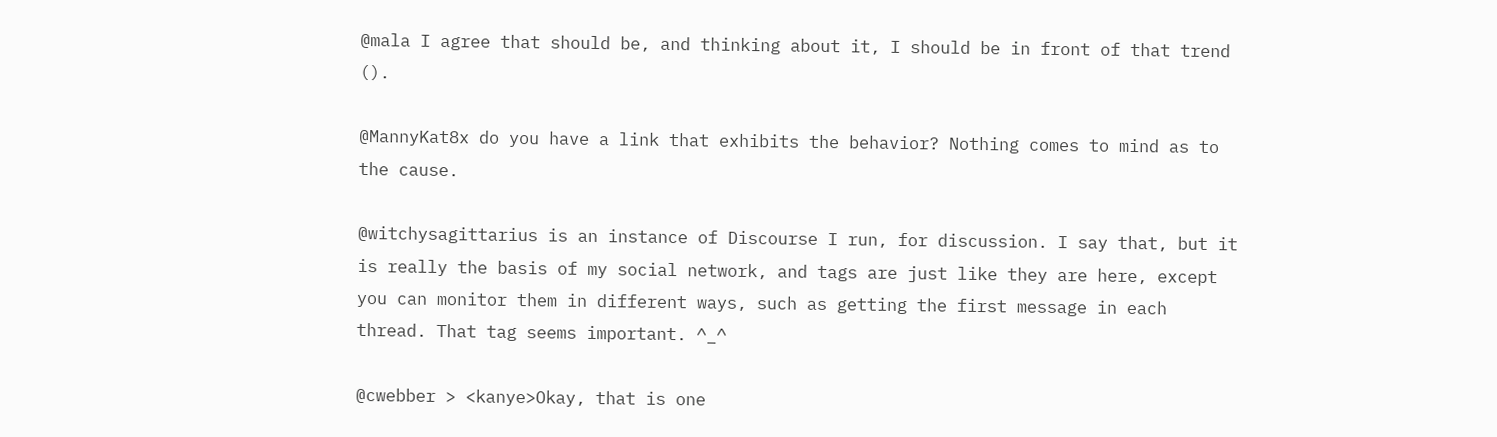@mala I agree that should be, and thinking about it, I should be in front of that trend ().

@MannyKat8x do you have a link that exhibits the behavior? Nothing comes to mind as to the cause.

@witchysagittarius is an instance of Discourse I run, for discussion. I say that, but it is really the basis of my social network, and tags are just like they are here, except you can monitor them in different ways, such as getting the first message in each thread. That tag seems important. ^_^

@cwebber > <kanye>Okay, that is one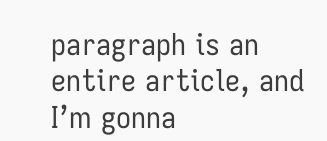paragraph is an entire article, and I’m gonna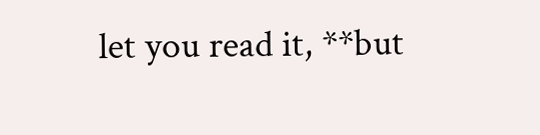let you read it, **but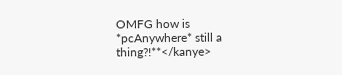OMFG how is *pcAnywhere* still a thing?!**</kanye>